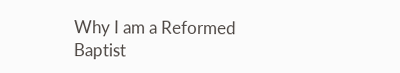Why I am a Reformed Baptist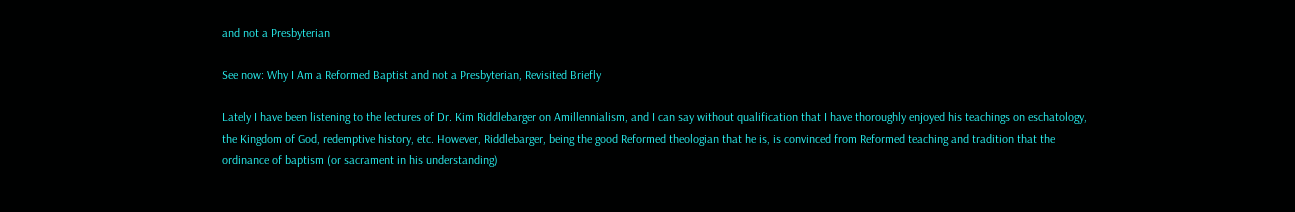and not a Presbyterian

See now: Why I Am a Reformed Baptist and not a Presbyterian, Revisited Briefly

Lately I have been listening to the lectures of Dr. Kim Riddlebarger on Amillennialism, and I can say without qualification that I have thoroughly enjoyed his teachings on eschatology, the Kingdom of God, redemptive history, etc. However, Riddlebarger, being the good Reformed theologian that he is, is convinced from Reformed teaching and tradition that the ordinance of baptism (or sacrament in his understanding)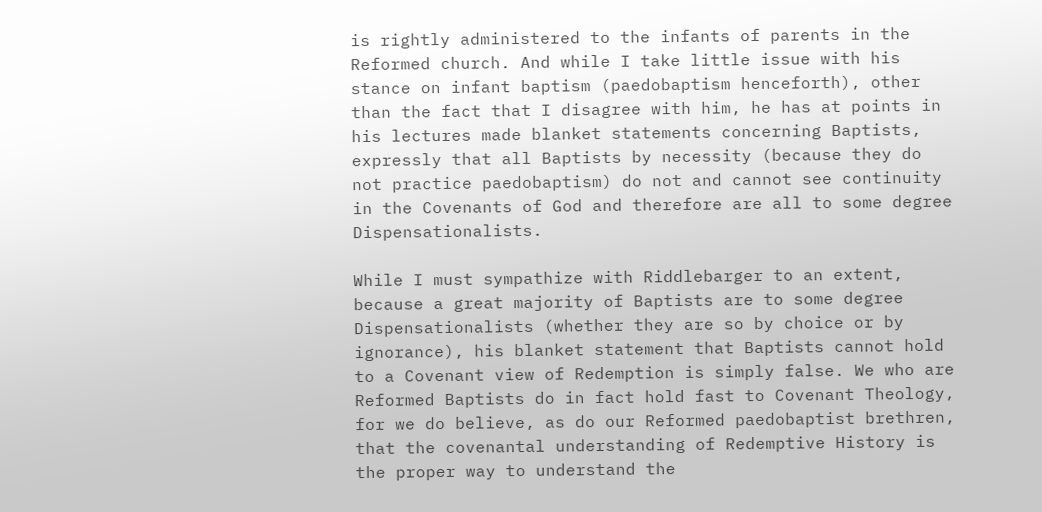is rightly administered to the infants of parents in the Reformed church. And while I take little issue with his stance on infant baptism (paedobaptism henceforth), other than the fact that I disagree with him, he has at points in his lectures made blanket statements concerning Baptists, expressly that all Baptists by necessity (because they do not practice paedobaptism) do not and cannot see continuity in the Covenants of God and therefore are all to some degree Dispensationalists.

While I must sympathize with Riddlebarger to an extent, because a great majority of Baptists are to some degree Dispensationalists (whether they are so by choice or by ignorance), his blanket statement that Baptists cannot hold to a Covenant view of Redemption is simply false. We who are Reformed Baptists do in fact hold fast to Covenant Theology, for we do believe, as do our Reformed paedobaptist brethren, that the covenantal understanding of Redemptive History is the proper way to understand the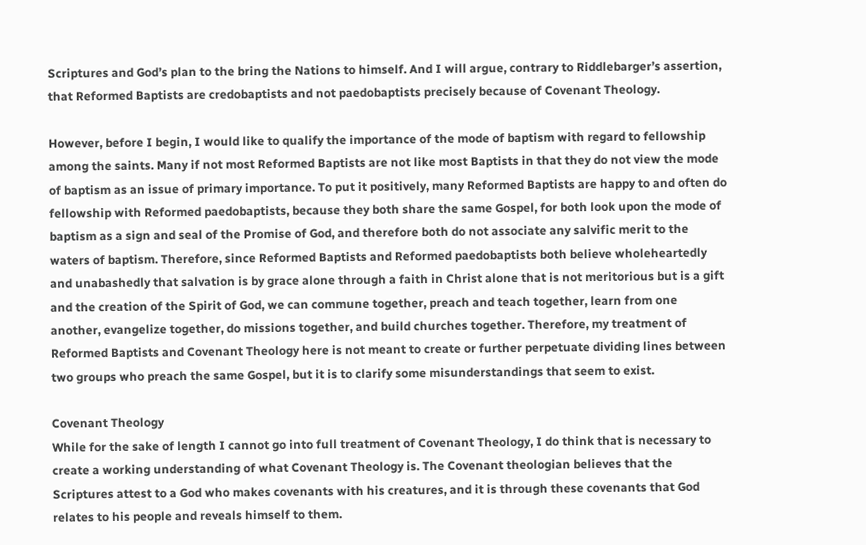Scriptures and God’s plan to the bring the Nations to himself. And I will argue, contrary to Riddlebarger’s assertion, that Reformed Baptists are credobaptists and not paedobaptists precisely because of Covenant Theology.

However, before I begin, I would like to qualify the importance of the mode of baptism with regard to fellowship among the saints. Many if not most Reformed Baptists are not like most Baptists in that they do not view the mode of baptism as an issue of primary importance. To put it positively, many Reformed Baptists are happy to and often do fellowship with Reformed paedobaptists, because they both share the same Gospel, for both look upon the mode of baptism as a sign and seal of the Promise of God, and therefore both do not associate any salvific merit to the waters of baptism. Therefore, since Reformed Baptists and Reformed paedobaptists both believe wholeheartedly and unabashedly that salvation is by grace alone through a faith in Christ alone that is not meritorious but is a gift and the creation of the Spirit of God, we can commune together, preach and teach together, learn from one another, evangelize together, do missions together, and build churches together. Therefore, my treatment of Reformed Baptists and Covenant Theology here is not meant to create or further perpetuate dividing lines between two groups who preach the same Gospel, but it is to clarify some misunderstandings that seem to exist.

Covenant Theology
While for the sake of length I cannot go into full treatment of Covenant Theology, I do think that is necessary to create a working understanding of what Covenant Theology is. The Covenant theologian believes that the Scriptures attest to a God who makes covenants with his creatures, and it is through these covenants that God relates to his people and reveals himself to them.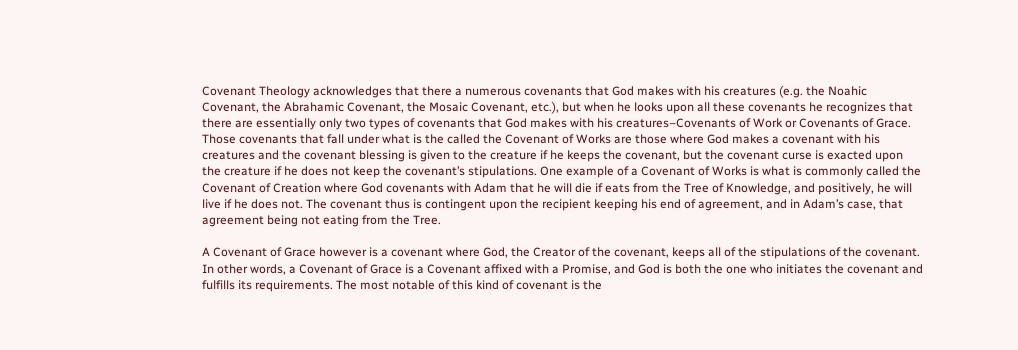Covenant Theology acknowledges that there a numerous covenants that God makes with his creatures (e.g. the Noahic Covenant, the Abrahamic Covenant, the Mosaic Covenant, etc.), but when he looks upon all these covenants he recognizes that there are essentially only two types of covenants that God makes with his creatures–Covenants of Work or Covenants of Grace. Those covenants that fall under what is the called the Covenant of Works are those where God makes a covenant with his creatures and the covenant blessing is given to the creature if he keeps the covenant, but the covenant curse is exacted upon the creature if he does not keep the covenant’s stipulations. One example of a Covenant of Works is what is commonly called the Covenant of Creation where God covenants with Adam that he will die if eats from the Tree of Knowledge, and positively, he will live if he does not. The covenant thus is contingent upon the recipient keeping his end of agreement, and in Adam’s case, that agreement being not eating from the Tree.

A Covenant of Grace however is a covenant where God, the Creator of the covenant, keeps all of the stipulations of the covenant. In other words, a Covenant of Grace is a Covenant affixed with a Promise, and God is both the one who initiates the covenant and fulfills its requirements. The most notable of this kind of covenant is the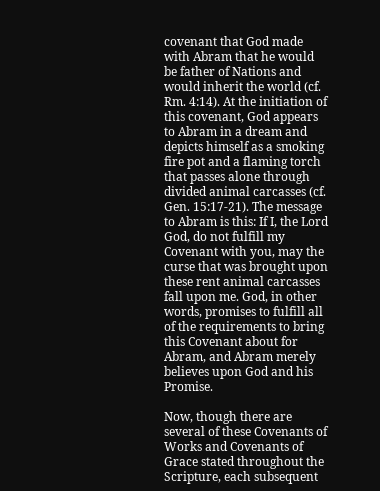covenant that God made with Abram that he would be father of Nations and would inherit the world (cf. Rm. 4:14). At the initiation of this covenant, God appears to Abram in a dream and depicts himself as a smoking fire pot and a flaming torch that passes alone through divided animal carcasses (cf. Gen. 15:17-21). The message to Abram is this: If I, the Lord God, do not fulfill my Covenant with you, may the curse that was brought upon these rent animal carcasses fall upon me. God, in other words, promises to fulfill all of the requirements to bring this Covenant about for Abram, and Abram merely believes upon God and his Promise.

Now, though there are several of these Covenants of Works and Covenants of Grace stated throughout the Scripture, each subsequent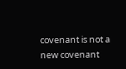covenant is not a new covenant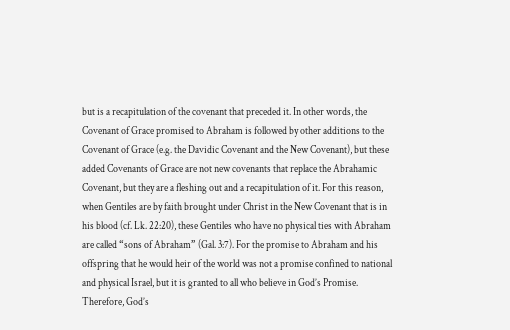but is a recapitulation of the covenant that preceded it. In other words, the Covenant of Grace promised to Abraham is followed by other additions to the Covenant of Grace (e.g. the Davidic Covenant and the New Covenant), but these added Covenants of Grace are not new covenants that replace the Abrahamic Covenant, but they are a fleshing out and a recapitulation of it. For this reason, when Gentiles are by faith brought under Christ in the New Covenant that is in his blood (cf. Lk. 22:20), these Gentiles who have no physical ties with Abraham are called “sons of Abraham” (Gal. 3:7). For the promise to Abraham and his offspring that he would heir of the world was not a promise confined to national and physical Israel, but it is granted to all who believe in God’s Promise. Therefore, God’s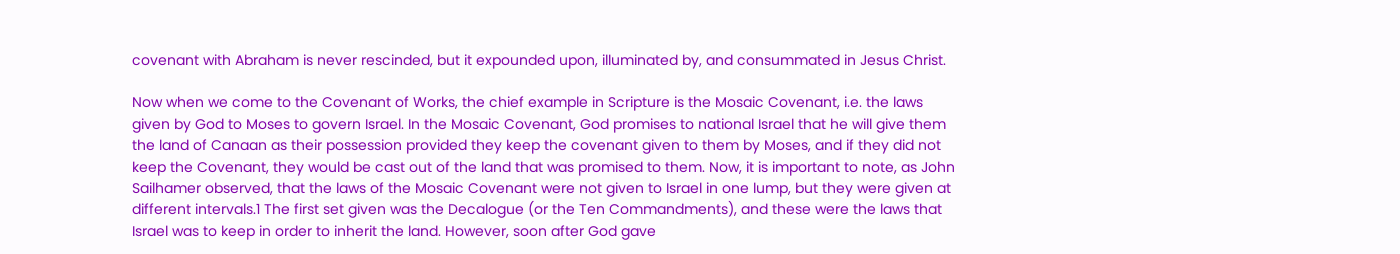covenant with Abraham is never rescinded, but it expounded upon, illuminated by, and consummated in Jesus Christ.

Now when we come to the Covenant of Works, the chief example in Scripture is the Mosaic Covenant, i.e. the laws given by God to Moses to govern Israel. In the Mosaic Covenant, God promises to national Israel that he will give them the land of Canaan as their possession provided they keep the covenant given to them by Moses, and if they did not keep the Covenant, they would be cast out of the land that was promised to them. Now, it is important to note, as John Sailhamer observed, that the laws of the Mosaic Covenant were not given to Israel in one lump, but they were given at different intervals.1 The first set given was the Decalogue (or the Ten Commandments), and these were the laws that Israel was to keep in order to inherit the land. However, soon after God gave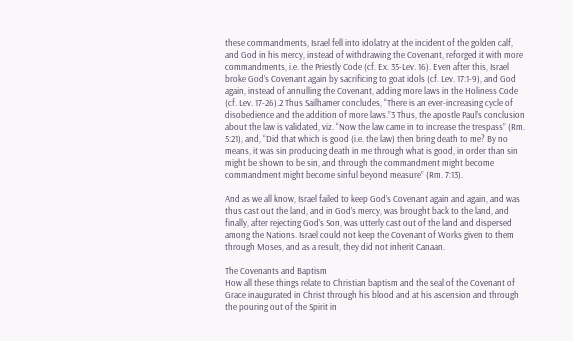these commandments, Israel fell into idolatry at the incident of the golden calf, and God in his mercy, instead of withdrawing the Covenant, reforged it with more commandments, i.e. the Priestly Code (cf. Ex. 35-Lev. 16). Even after this, Israel broke God’s Covenant again by sacrificing to goat idols (cf. Lev. 17:1-9), and God again, instead of annulling the Covenant, adding more laws in the Holiness Code (cf. Lev. 17-26).2 Thus Sailhamer concludes, “There is an ever-increasing cycle of disobedience and the addition of more laws.”3 Thus, the apostle Paul’s conclusion about the law is validated, viz. “Now the law came in to increase the trespass” (Rm. 5:21), and, “Did that which is good (i.e. the law) then bring death to me? By no means, it was sin producing death in me through what is good, in order than sin might be shown to be sin, and through the commandment might become commandment might become sinful beyond measure” (Rm. 7:13).

And as we all know, Israel failed to keep God’s Covenant again and again, and was thus cast out the land, and in God’s mercy, was brought back to the land, and finally, after rejecting God’s Son, was utterly cast out of the land and dispersed among the Nations. Israel could not keep the Covenant of Works given to them through Moses, and as a result, they did not inherit Canaan.

The Covenants and Baptism
How all these things relate to Christian baptism and the seal of the Covenant of Grace inaugurated in Christ through his blood and at his ascension and through the pouring out of the Spirit in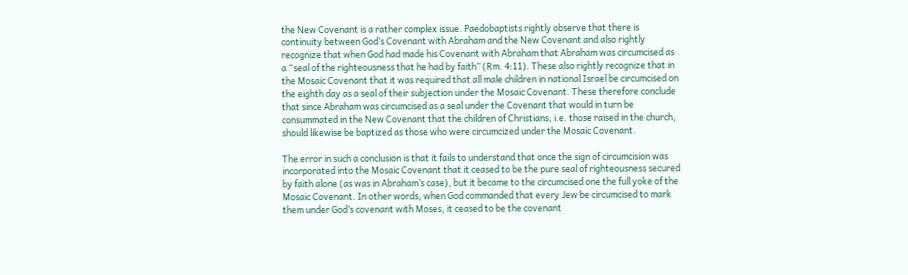the New Covenant is a rather complex issue. Paedobaptists rightly observe that there is continuity between God’s Covenant with Abraham and the New Covenant and also rightly recognize that when God had made his Covenant with Abraham that Abraham was circumcised as a “seal of the righteousness that he had by faith” (Rm. 4:11). These also rightly recognize that in the Mosaic Covenant that it was required that all male children in national Israel be circumcised on the eighth day as a seal of their subjection under the Mosaic Covenant. These therefore conclude that since Abraham was circumcised as a seal under the Covenant that would in turn be consummated in the New Covenant that the children of Christians, i.e. those raised in the church, should likewise be baptized as those who were circumcized under the Mosaic Covenant.

The error in such a conclusion is that it fails to understand that once the sign of circumcision was incorporated into the Mosaic Covenant that it ceased to be the pure seal of righteousness secured by faith alone (as was in Abraham’s case), but it became to the circumcised one the full yoke of the Mosaic Covenant. In other words, when God commanded that every Jew be circumcised to mark them under God’s covenant with Moses, it ceased to be the covenant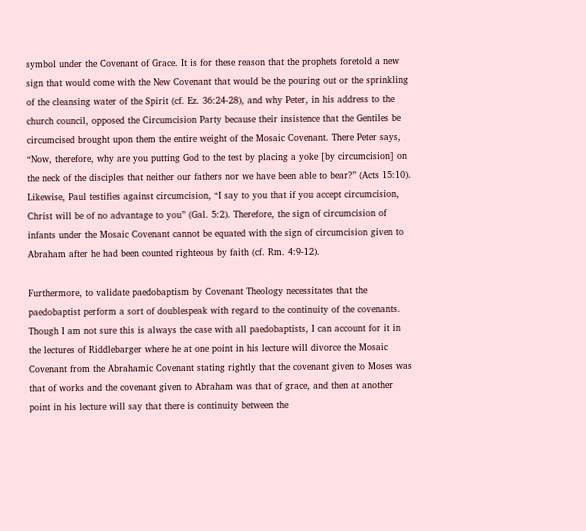symbol under the Covenant of Grace. It is for these reason that the prophets foretold a new sign that would come with the New Covenant that would be the pouring out or the sprinkling of the cleansing water of the Spirit (cf. Ez. 36:24-28), and why Peter, in his address to the church council, opposed the Circumcision Party because their insistence that the Gentiles be circumcised brought upon them the entire weight of the Mosaic Covenant. There Peter says, “Now, therefore, why are you putting God to the test by placing a yoke [by circumcision] on the neck of the disciples that neither our fathers nor we have been able to bear?” (Acts 15:10). Likewise, Paul testifies against circumcision, “I say to you that if you accept circumcision, Christ will be of no advantage to you” (Gal. 5:2). Therefore, the sign of circumcision of infants under the Mosaic Covenant cannot be equated with the sign of circumcision given to Abraham after he had been counted righteous by faith (cf. Rm. 4:9-12).

Furthermore, to validate paedobaptism by Covenant Theology necessitates that the paedobaptist perform a sort of doublespeak with regard to the continuity of the covenants. Though I am not sure this is always the case with all paedobaptists, I can account for it in the lectures of Riddlebarger where he at one point in his lecture will divorce the Mosaic Covenant from the Abrahamic Covenant stating rightly that the covenant given to Moses was that of works and the covenant given to Abraham was that of grace, and then at another point in his lecture will say that there is continuity between the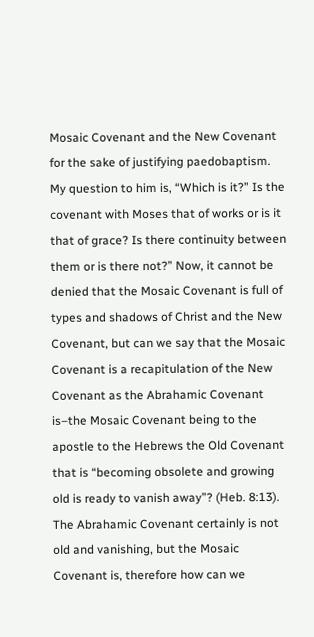Mosaic Covenant and the New Covenant for the sake of justifying paedobaptism. My question to him is, “Which is it?” Is the covenant with Moses that of works or is it that of grace? Is there continuity between them or is there not?” Now, it cannot be denied that the Mosaic Covenant is full of types and shadows of Christ and the New Covenant, but can we say that the Mosaic Covenant is a recapitulation of the New Covenant as the Abrahamic Covenant is–the Mosaic Covenant being to the apostle to the Hebrews the Old Covenant that is “becoming obsolete and growing old is ready to vanish away”? (Heb. 8:13). The Abrahamic Covenant certainly is not old and vanishing, but the Mosaic Covenant is, therefore how can we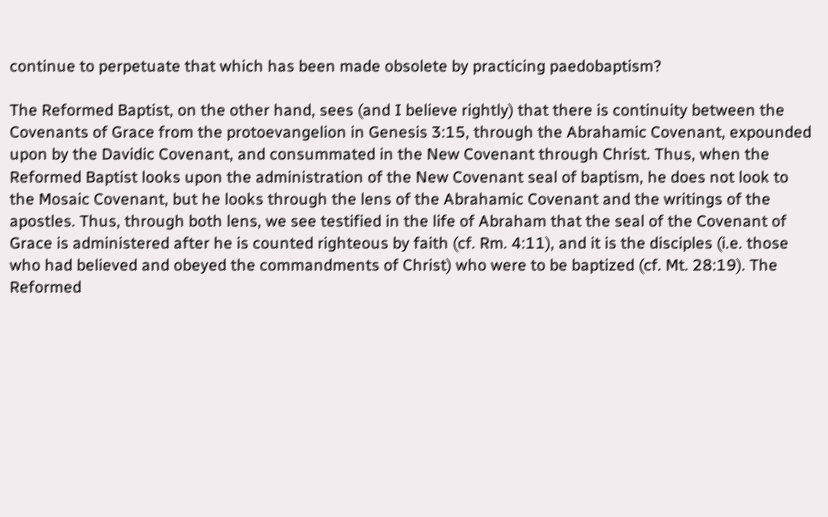continue to perpetuate that which has been made obsolete by practicing paedobaptism?

The Reformed Baptist, on the other hand, sees (and I believe rightly) that there is continuity between the Covenants of Grace from the protoevangelion in Genesis 3:15, through the Abrahamic Covenant, expounded upon by the Davidic Covenant, and consummated in the New Covenant through Christ. Thus, when the Reformed Baptist looks upon the administration of the New Covenant seal of baptism, he does not look to the Mosaic Covenant, but he looks through the lens of the Abrahamic Covenant and the writings of the apostles. Thus, through both lens, we see testified in the life of Abraham that the seal of the Covenant of Grace is administered after he is counted righteous by faith (cf. Rm. 4:11), and it is the disciples (i.e. those who had believed and obeyed the commandments of Christ) who were to be baptized (cf. Mt. 28:19). The Reformed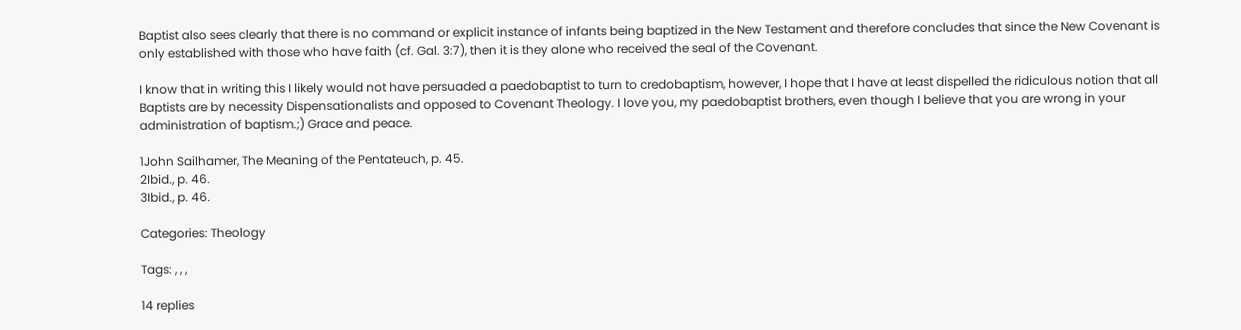Baptist also sees clearly that there is no command or explicit instance of infants being baptized in the New Testament and therefore concludes that since the New Covenant is only established with those who have faith (cf. Gal. 3:7), then it is they alone who received the seal of the Covenant.

I know that in writing this I likely would not have persuaded a paedobaptist to turn to credobaptism, however, I hope that I have at least dispelled the ridiculous notion that all Baptists are by necessity Dispensationalists and opposed to Covenant Theology. I love you, my paedobaptist brothers, even though I believe that you are wrong in your administration of baptism.;) Grace and peace.

1John Sailhamer, The Meaning of the Pentateuch, p. 45.
2Ibid., p. 46.
3Ibid., p. 46.

Categories: Theology

Tags: , , ,

14 replies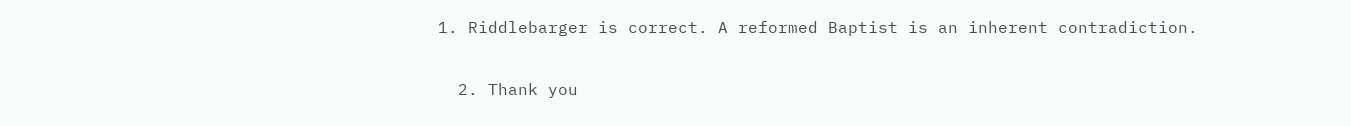1. Riddlebarger is correct. A reformed Baptist is an inherent contradiction.


  2. Thank you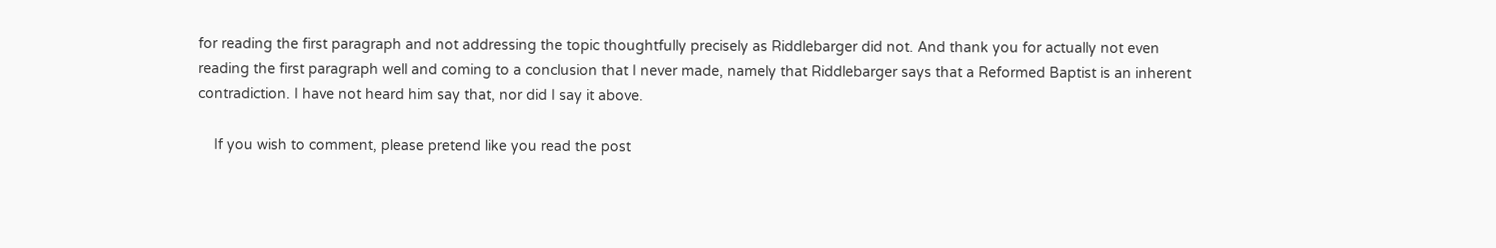for reading the first paragraph and not addressing the topic thoughtfully precisely as Riddlebarger did not. And thank you for actually not even reading the first paragraph well and coming to a conclusion that I never made, namely that Riddlebarger says that a Reformed Baptist is an inherent contradiction. I have not heard him say that, nor did I say it above.

    If you wish to comment, please pretend like you read the post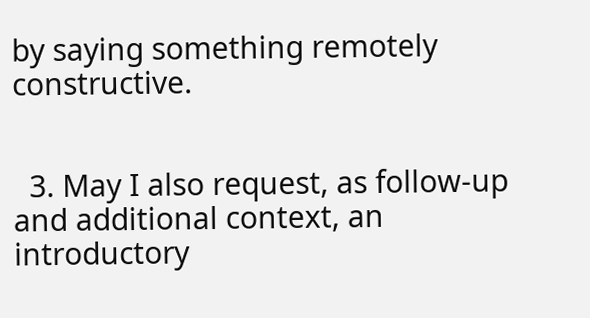by saying something remotely constructive.


  3. May I also request, as follow-up and additional context, an introductory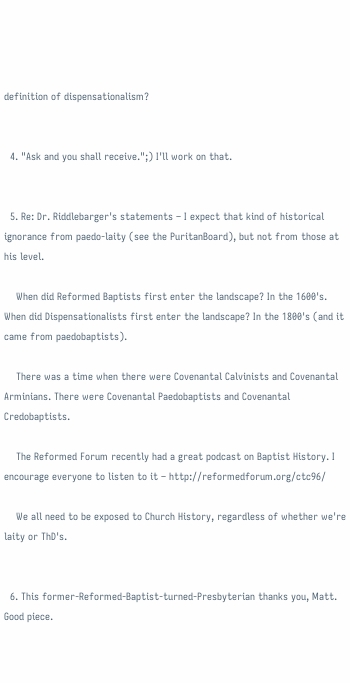definition of dispensationalism?


  4. "Ask and you shall receive.";) I'll work on that.


  5. Re: Dr. Riddlebarger's statements – I expect that kind of historical ignorance from paedo-laity (see the PuritanBoard), but not from those at his level.

    When did Reformed Baptists first enter the landscape? In the 1600's. When did Dispensationalists first enter the landscape? In the 1800's (and it came from paedobaptists).

    There was a time when there were Covenantal Calvinists and Covenantal Arminians. There were Covenantal Paedobaptists and Covenantal Credobaptists.

    The Reformed Forum recently had a great podcast on Baptist History. I encourage everyone to listen to it – http://reformedforum.org/ctc96/

    We all need to be exposed to Church History, regardless of whether we're laity or ThD's.


  6. This former-Reformed-Baptist-turned-Presbyterian thanks you, Matt. Good piece.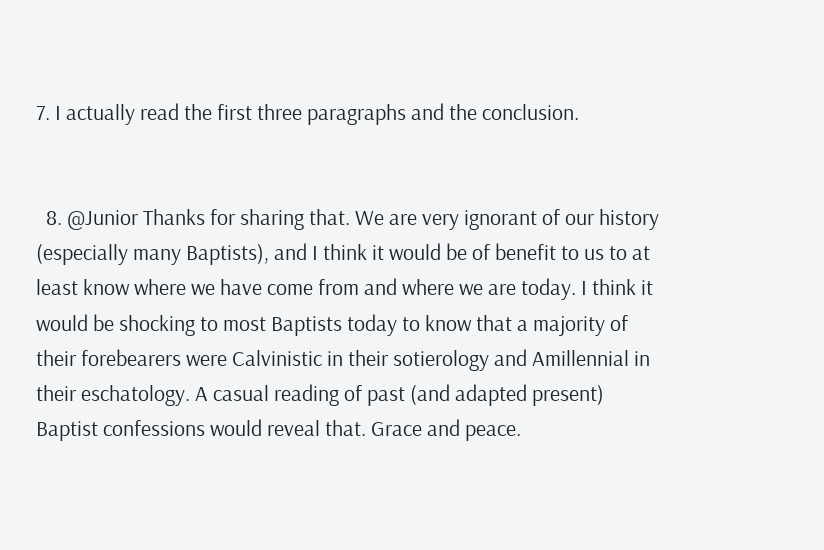7. I actually read the first three paragraphs and the conclusion.


  8. @Junior Thanks for sharing that. We are very ignorant of our history (especially many Baptists), and I think it would be of benefit to us to at least know where we have come from and where we are today. I think it would be shocking to most Baptists today to know that a majority of their forebearers were Calvinistic in their sotierology and Amillennial in their eschatology. A casual reading of past (and adapted present) Baptist confessions would reveal that. Grace and peace.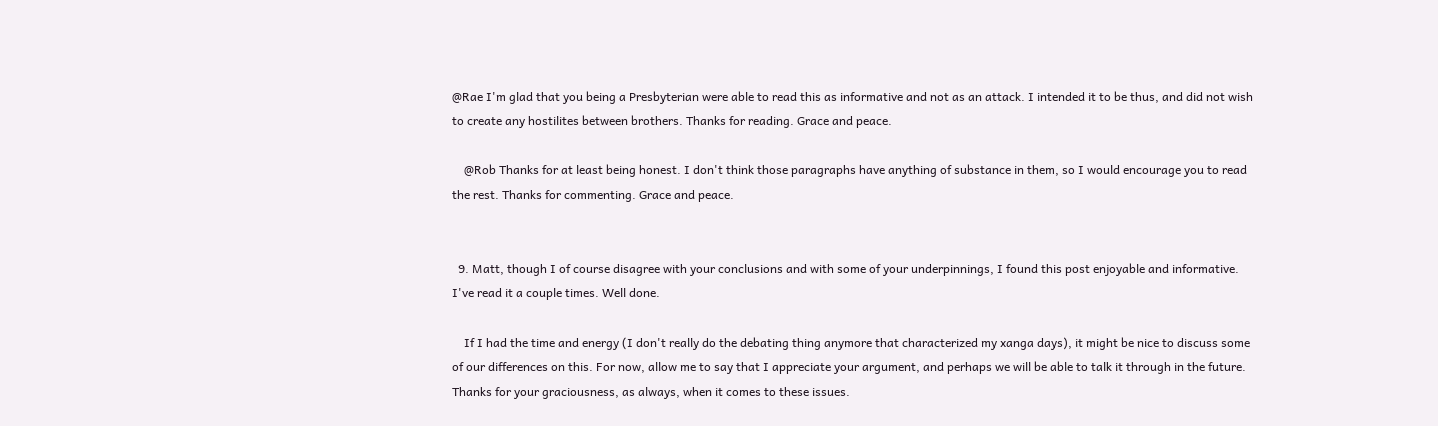@Rae I'm glad that you being a Presbyterian were able to read this as informative and not as an attack. I intended it to be thus, and did not wish to create any hostilites between brothers. Thanks for reading. Grace and peace.

    @Rob Thanks for at least being honest. I don't think those paragraphs have anything of substance in them, so I would encourage you to read the rest. Thanks for commenting. Grace and peace.


  9. Matt, though I of course disagree with your conclusions and with some of your underpinnings, I found this post enjoyable and informative. I've read it a couple times. Well done.

    If I had the time and energy (I don't really do the debating thing anymore that characterized my xanga days), it might be nice to discuss some of our differences on this. For now, allow me to say that I appreciate your argument, and perhaps we will be able to talk it through in the future. Thanks for your graciousness, as always, when it comes to these issues.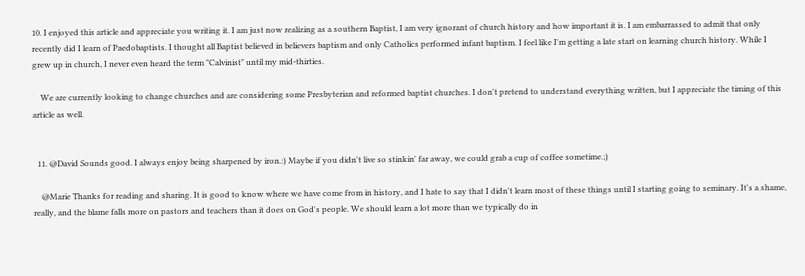10. I enjoyed this article and appreciate you writing it. I am just now realizing as a southern Baptist, I am very ignorant of church history and how important it is. I am embarrassed to admit that only recently did I learn of Paedobaptists. I thought all Baptist believed in believers baptism and only Catholics performed infant baptism. I feel like I'm getting a late start on learning church history. While I grew up in church, I never even heard the term "Calvinist" until my mid-thirties.

    We are currently looking to change churches and are considering some Presbyterian and reformed baptist churches. I don't pretend to understand everything written, but I appreciate the timing of this article as well.


  11. @David Sounds good. I always enjoy being sharpened by iron.:) Maybe if you didn't live so stinkin' far away, we could grab a cup of coffee sometime.;)

    @Marie Thanks for reading and sharing. It is good to know where we have come from in history, and I hate to say that I didn't learn most of these things until I starting going to seminary. It's a shame, really, and the blame falls more on pastors and teachers than it does on God's people. We should learn a lot more than we typically do in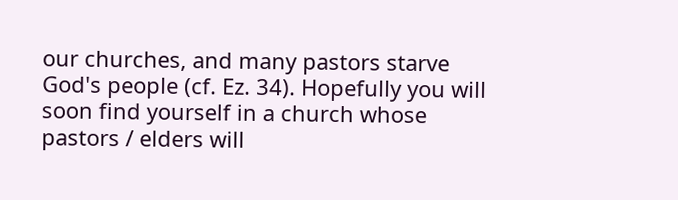our churches, and many pastors starve God's people (cf. Ez. 34). Hopefully you will soon find yourself in a church whose pastors / elders will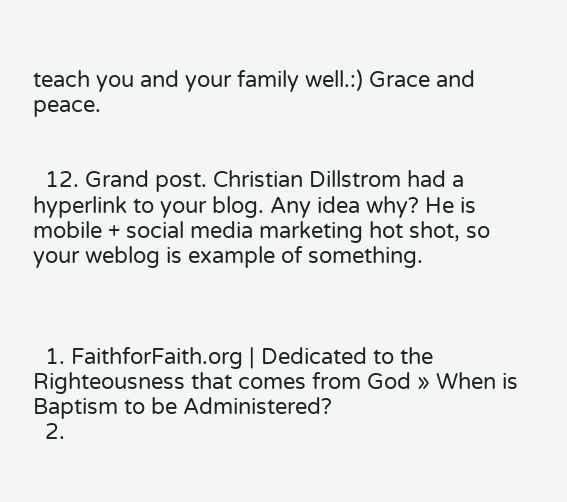teach you and your family well.:) Grace and peace.


  12. Grand post. Christian Dillstrom had a hyperlink to your blog. Any idea why? He is mobile + social media marketing hot shot, so your weblog is example of something.



  1. FaithforFaith.org | Dedicated to the Righteousness that comes from God » When is Baptism to be Administered?
  2.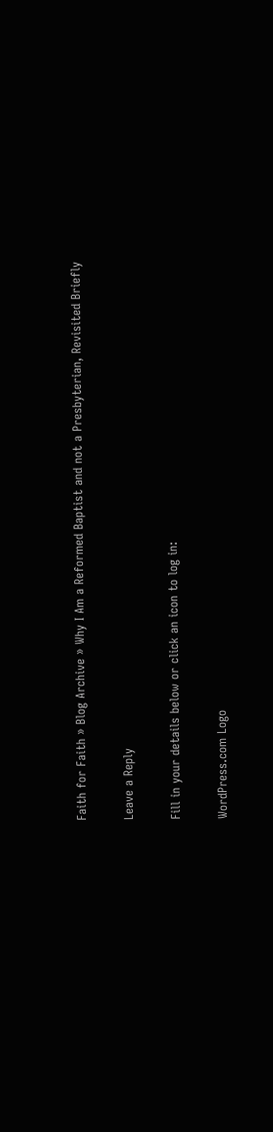Faith for Faith » Blog Archive » Why I Am a Reformed Baptist and not a Presbyterian, Revisited Briefly

Leave a Reply

Fill in your details below or click an icon to log in:

WordPress.com Logo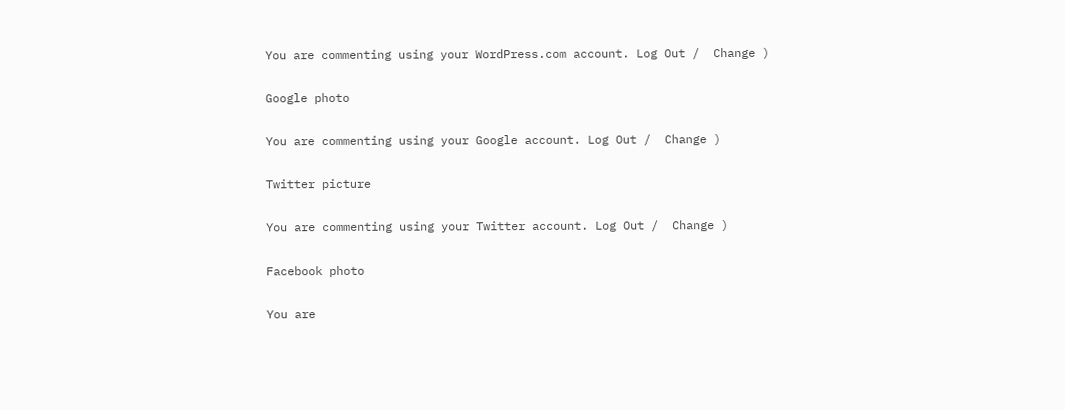You are commenting using your WordPress.com account. Log Out /  Change )

Google photo

You are commenting using your Google account. Log Out /  Change )

Twitter picture

You are commenting using your Twitter account. Log Out /  Change )

Facebook photo

You are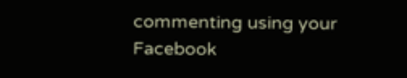commenting using your Facebook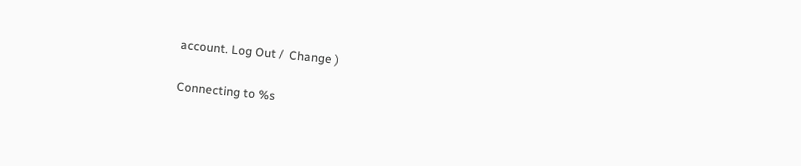account. Log Out /  Change )

Connecting to %s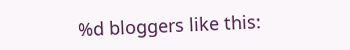%d bloggers like this: